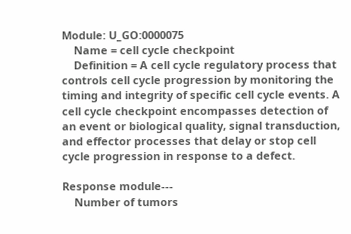Module: U_GO:0000075
    Name = cell cycle checkpoint
    Definition = A cell cycle regulatory process that controls cell cycle progression by monitoring the timing and integrity of specific cell cycle events. A cell cycle checkpoint encompasses detection of an event or biological quality, signal transduction, and effector processes that delay or stop cell cycle progression in response to a defect.

Response module---
    Number of tumors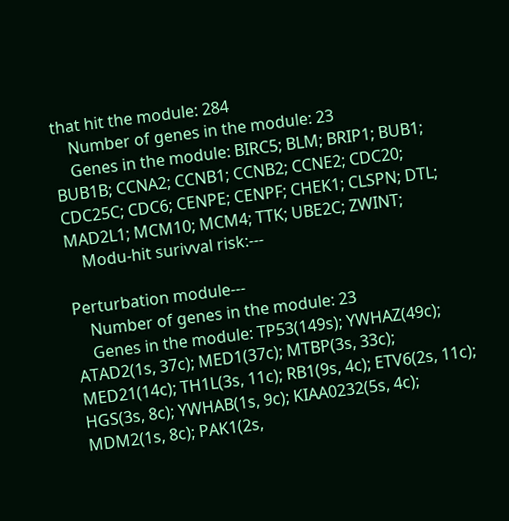that hit the module: 284
    Number of genes in the module: 23
    Genes in the module: BIRC5; BLM; BRIP1; BUB1; BUB1B; CCNA2; CCNB1; CCNB2; CCNE2; CDC20; CDC25C; CDC6; CENPE; CENPF; CHEK1; CLSPN; DTL; MAD2L1; MCM10; MCM4; TTK; UBE2C; ZWINT;
    Modu-hit surivval risk:---

Perturbation module---
    Number of genes in the module: 23
    Genes in the module: TP53(149s); YWHAZ(49c); ATAD2(1s, 37c); MED1(37c); MTBP(3s, 33c); MED21(14c); TH1L(3s, 11c); RB1(9s, 4c); ETV6(2s, 11c); HGS(3s, 8c); YWHAB(1s, 9c); KIAA0232(5s, 4c); MDM2(1s, 8c); PAK1(2s,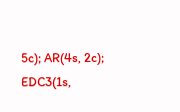5c); AR(4s, 2c); EDC3(1s,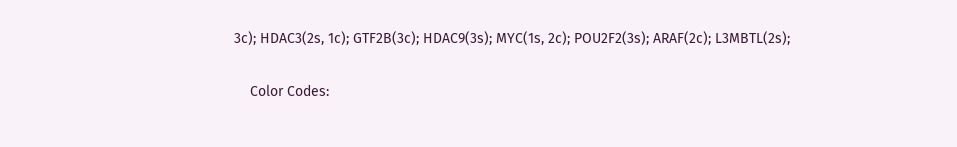3c); HDAC3(2s, 1c); GTF2B(3c); HDAC9(3s); MYC(1s, 2c); POU2F2(3s); ARAF(2c); L3MBTL(2s);

    Color Codes: